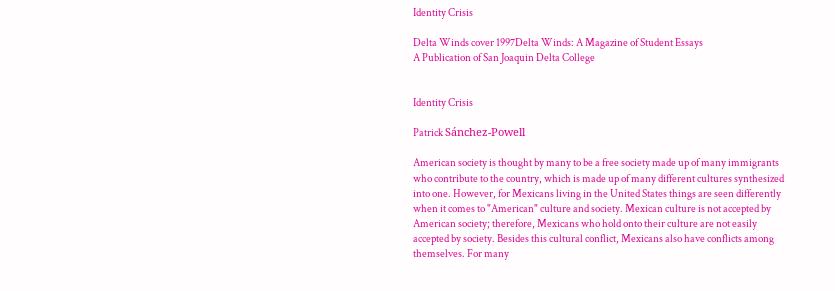Identity Crisis

Delta Winds cover 1997Delta Winds: A Magazine of Student Essays
A Publication of San Joaquin Delta College


Identity Crisis

Patrick Sánchez-Powell

American society is thought by many to be a free society made up of many immigrants who contribute to the country, which is made up of many different cultures synthesized into one. However, for Mexicans living in the United States things are seen differently when it comes to "American" culture and society. Mexican culture is not accepted by American society; therefore, Mexicans who hold onto their culture are not easily accepted by society. Besides this cultural conflict, Mexicans also have conflicts among themselves. For many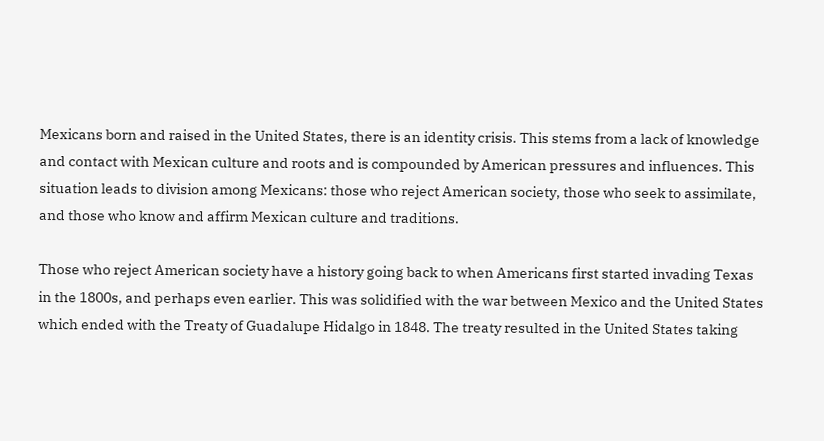Mexicans born and raised in the United States, there is an identity crisis. This stems from a lack of knowledge and contact with Mexican culture and roots and is compounded by American pressures and influences. This situation leads to division among Mexicans: those who reject American society, those who seek to assimilate, and those who know and affirm Mexican culture and traditions.

Those who reject American society have a history going back to when Americans first started invading Texas in the 1800s, and perhaps even earlier. This was solidified with the war between Mexico and the United States which ended with the Treaty of Guadalupe Hidalgo in 1848. The treaty resulted in the United States taking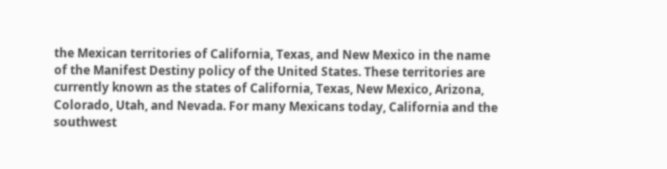the Mexican territories of California, Texas, and New Mexico in the name of the Manifest Destiny policy of the United States. These territories are currently known as the states of California, Texas, New Mexico, Arizona, Colorado, Utah, and Nevada. For many Mexicans today, California and the southwest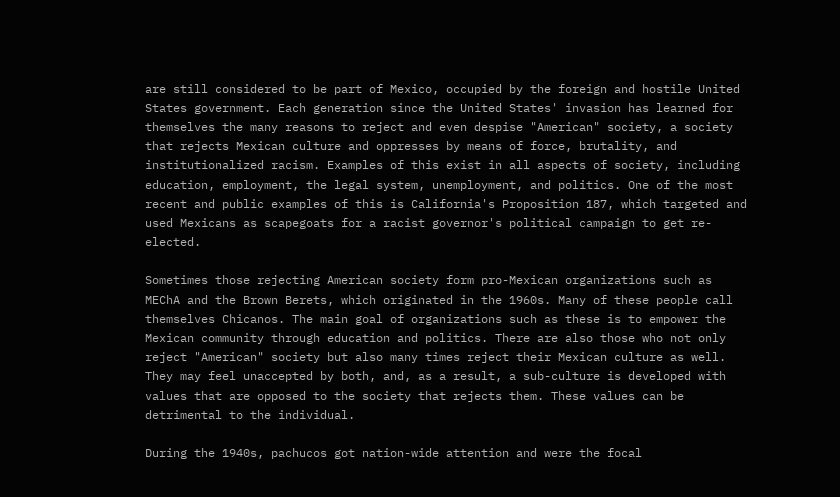are still considered to be part of Mexico, occupied by the foreign and hostile United States government. Each generation since the United States' invasion has learned for themselves the many reasons to reject and even despise "American" society, a society that rejects Mexican culture and oppresses by means of force, brutality, and institutionalized racism. Examples of this exist in all aspects of society, including education, employment, the legal system, unemployment, and politics. One of the most recent and public examples of this is California's Proposition 187, which targeted and used Mexicans as scapegoats for a racist governor's political campaign to get re-elected.

Sometimes those rejecting American society form pro-Mexican organizations such as MEChA and the Brown Berets, which originated in the 1960s. Many of these people call themselves Chicanos. The main goal of organizations such as these is to empower the Mexican community through education and politics. There are also those who not only reject "American" society but also many times reject their Mexican culture as well. They may feel unaccepted by both, and, as a result, a sub-culture is developed with values that are opposed to the society that rejects them. These values can be detrimental to the individual.

During the 1940s, pachucos got nation-wide attention and were the focal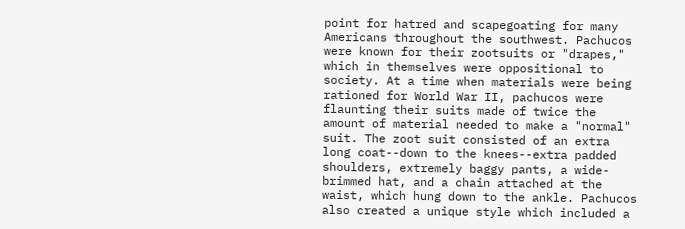point for hatred and scapegoating for many Americans throughout the southwest. Pachucos were known for their zootsuits or "drapes," which in themselves were oppositional to society. At a time when materials were being rationed for World War II, pachucos were flaunting their suits made of twice the amount of material needed to make a "normal" suit. The zoot suit consisted of an extra long coat--down to the knees--extra padded shoulders, extremely baggy pants, a wide-brimmed hat, and a chain attached at the waist, which hung down to the ankle. Pachucos also created a unique style which included a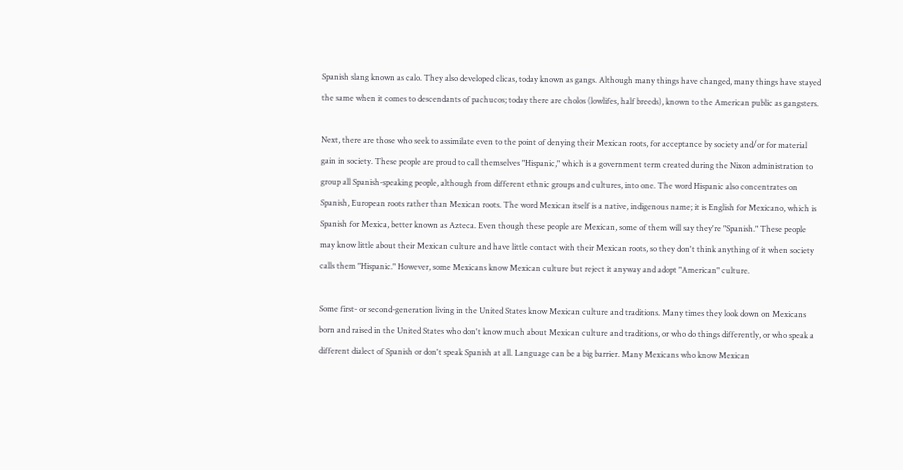Spanish slang known as calo. They also developed clicas, today known as gangs. Although many things have changed, many things have stayed the same when it comes to descendants of pachucos; today there are cholos (lowlifes, half breeds), known to the American public as gangsters.

Next, there are those who seek to assimilate even to the point of denying their Mexican roots, for acceptance by society and/or for material gain in society. These people are proud to call themselves "Hispanic," which is a government term created during the Nixon administration to group all Spanish-speaking people, although from different ethnic groups and cultures, into one. The word Hispanic also concentrates on Spanish, European roots rather than Mexican roots. The word Mexican itself is a native, indigenous name; it is English for Mexicano, which is Spanish for Mexica, better known as Azteca. Even though these people are Mexican, some of them will say they're "Spanish." These people may know little about their Mexican culture and have little contact with their Mexican roots, so they don't think anything of it when society calls them "Hispanic." However, some Mexicans know Mexican culture but reject it anyway and adopt "American" culture.

Some first- or second-generation living in the United States know Mexican culture and traditions. Many times they look down on Mexicans born and raised in the United States who don't know much about Mexican culture and traditions, or who do things differently, or who speak a different dialect of Spanish or don't speak Spanish at all. Language can be a big barrier. Many Mexicans who know Mexican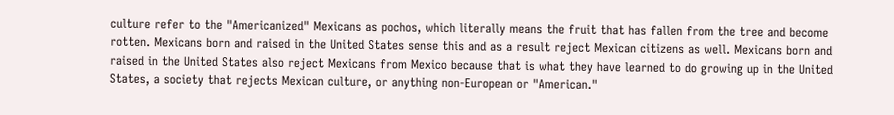culture refer to the "Americanized" Mexicans as pochos, which literally means the fruit that has fallen from the tree and become rotten. Mexicans born and raised in the United States sense this and as a result reject Mexican citizens as well. Mexicans born and raised in the United States also reject Mexicans from Mexico because that is what they have learned to do growing up in the United States, a society that rejects Mexican culture, or anything non-European or "American."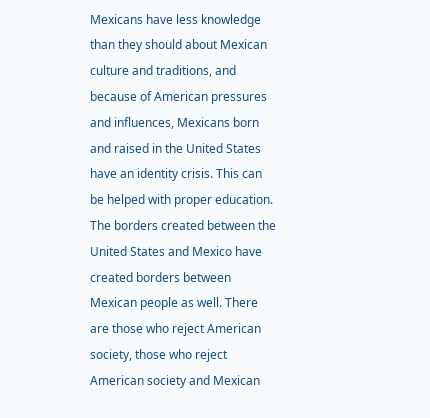Mexicans have less knowledge than they should about Mexican culture and traditions, and because of American pressures and influences, Mexicans born and raised in the United States have an identity crisis. This can be helped with proper education. The borders created between the United States and Mexico have created borders between Mexican people as well. There are those who reject American society, those who reject American society and Mexican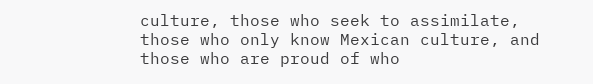culture, those who seek to assimilate, those who only know Mexican culture, and those who are proud of who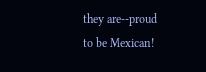they are--proud to be Mexican!